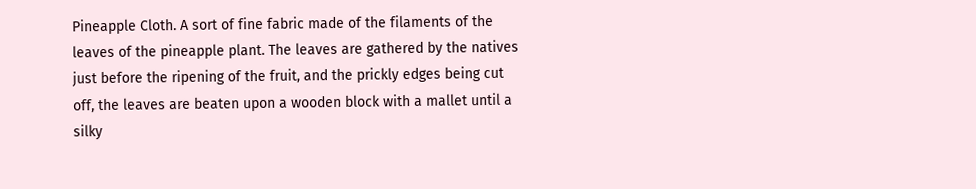Pineapple Cloth. A sort of fine fabric made of the filaments of the leaves of the pineapple plant. The leaves are gathered by the natives just before the ripening of the fruit, and the prickly edges being cut off, the leaves are beaten upon a wooden block with a mallet until a silky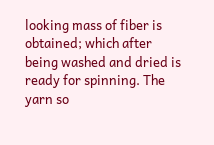looking mass of fiber is obtained; which after being washed and dried is ready for spinning. The yarn so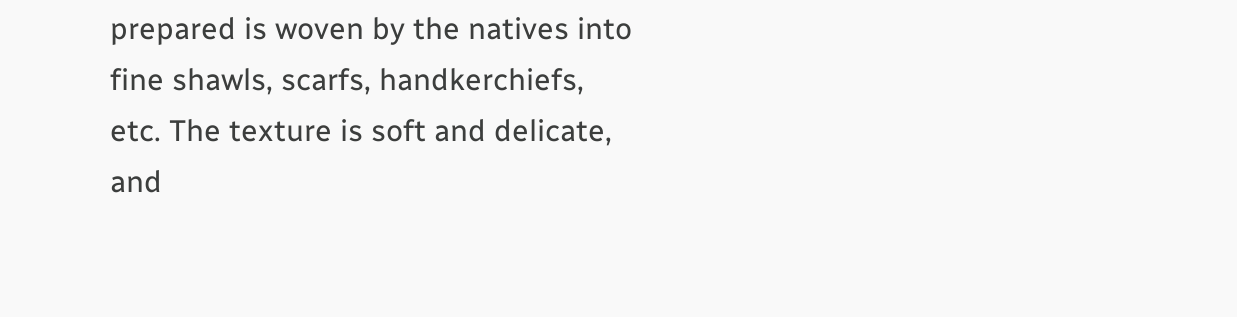prepared is woven by the natives into fine shawls, scarfs, handkerchiefs, etc. The texture is soft and delicate, and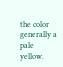the color generally a pale yellow.